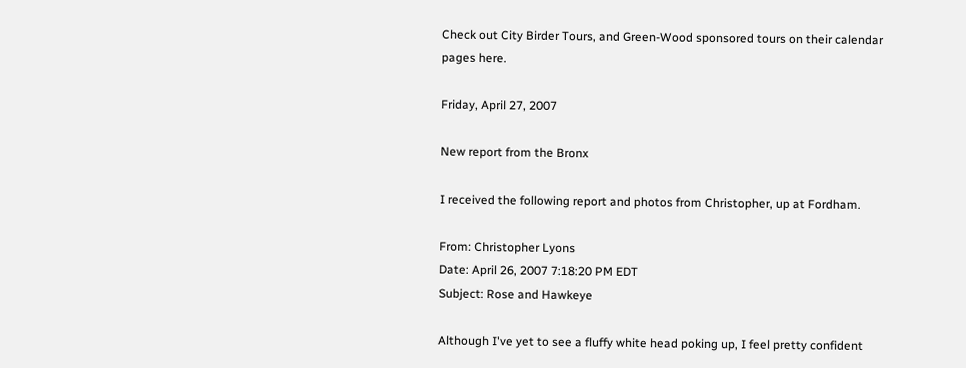Check out City Birder Tours, and Green-Wood sponsored tours on their calendar pages here.

Friday, April 27, 2007

New report from the Bronx

I received the following report and photos from Christopher, up at Fordham.

From: Christopher Lyons
Date: April 26, 2007 7:18:20 PM EDT
Subject: Rose and Hawkeye

Although I've yet to see a fluffy white head poking up, I feel pretty confident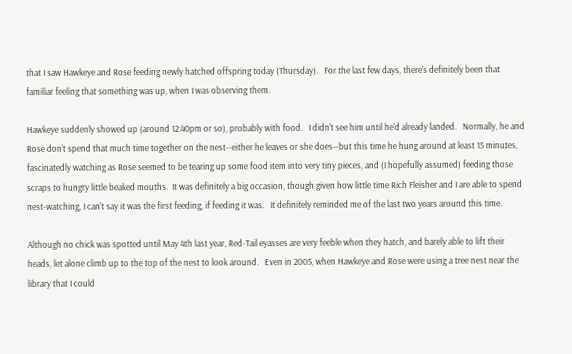that I saw Hawkeye and Rose feeding newly hatched offspring today (Thursday).   For the last few days, there's definitely been that familiar feeling that something was up, when I was observing them.

Hawkeye suddenly showed up (around 12:40pm or so), probably with food.   I didn't see him until he'd already landed.   Normally, he and Rose don't spend that much time together on the nest--either he leaves or she does--but this time he hung around at least 15 minutes, fascinatedly watching as Rose seemed to be tearing up some food item into very tiny pieces, and (I hopefully assumed) feeding those scraps to hungry little beaked mouths.  It was definitely a big occasion, though given how little time Rich Fleisher and I are able to spend nest-watching, I can't say it was the first feeding, if feeding it was.   It definitely reminded me of the last two years around this time.

Although no chick was spotted until May 4th last year, Red-Tail eyasses are very feeble when they hatch, and barely able to lift their heads, let alone climb up to the top of the nest to look around.   Even in 2005, when Hawkeye and Rose were using a tree nest near the library that I could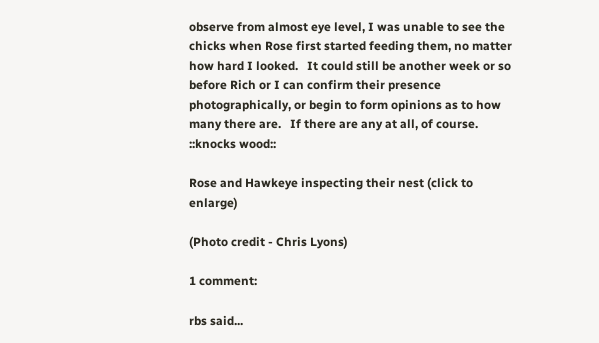observe from almost eye level, I was unable to see the chicks when Rose first started feeding them, no matter how hard I looked.   It could still be another week or so before Rich or I can confirm their presence photographically, or begin to form opinions as to how many there are.   If there are any at all, of course.    ::knocks wood::

Rose and Hawkeye inspecting their nest (click to enlarge)

(Photo credit - Chris Lyons)

1 comment:

rbs said...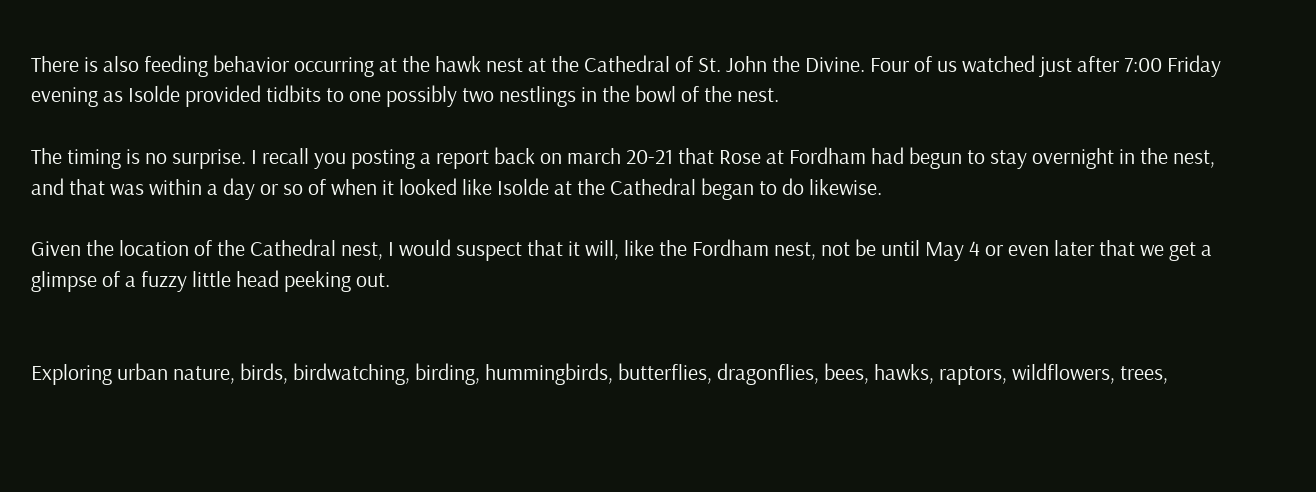There is also feeding behavior occurring at the hawk nest at the Cathedral of St. John the Divine. Four of us watched just after 7:00 Friday evening as Isolde provided tidbits to one possibly two nestlings in the bowl of the nest.

The timing is no surprise. I recall you posting a report back on march 20-21 that Rose at Fordham had begun to stay overnight in the nest, and that was within a day or so of when it looked like Isolde at the Cathedral began to do likewise.

Given the location of the Cathedral nest, I would suspect that it will, like the Fordham nest, not be until May 4 or even later that we get a glimpse of a fuzzy little head peeking out.


Exploring urban nature, birds, birdwatching, birding, hummingbirds, butterflies, dragonflies, bees, hawks, raptors, wildflowers, trees,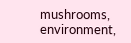mushrooms, environment,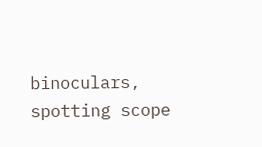binoculars, spotting scope